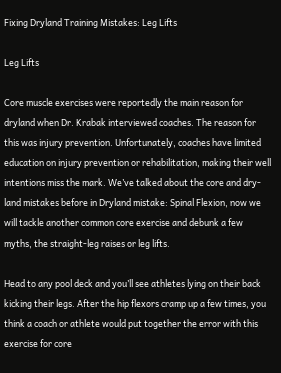Fixing Dryland Training Mistakes: Leg Lifts

Leg Lifts

Core muscle exercises were reportedly the main reason for dryland when Dr. Krabak interviewed coaches. The reason for this was injury prevention. Unfortunately, coaches have limited education on injury prevention or rehabilitation, making their well intentions miss the mark. We’ve talked about the core and dry-land mistakes before in Dryland mistake: Spinal Flexion, now we will tackle another common core exercise and debunk a few myths, the straight-leg raises or leg lifts.

Head to any pool deck and you’ll see athletes lying on their back kicking their legs. After the hip flexors cramp up a few times, you think a coach or athlete would put together the error with this exercise for core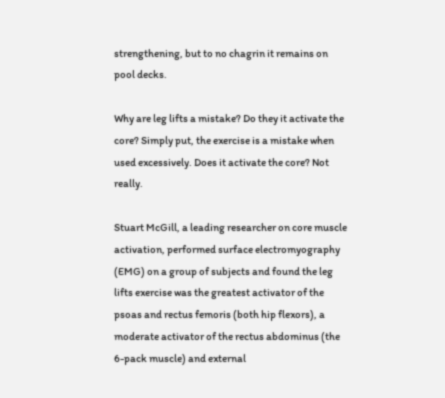strengthening, but to no chagrin it remains on pool decks.

Why are leg lifts a mistake? Do they it activate the core? Simply put, the exercise is a mistake when used excessively. Does it activate the core? Not really.

Stuart McGill, a leading researcher on core muscle activation, performed surface electromyography (EMG) on a group of subjects and found the leg lifts exercise was the greatest activator of the psoas and rectus femoris (both hip flexors), a moderate activator of the rectus abdominus (the 6-pack muscle) and external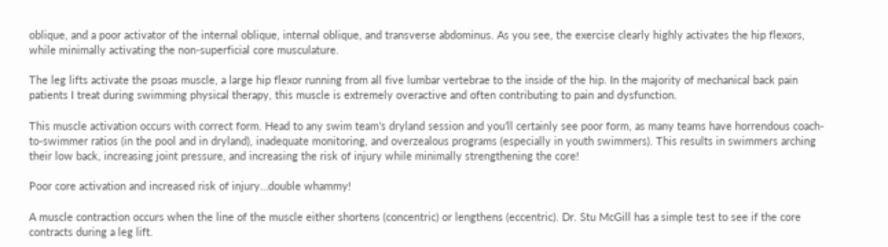oblique, and a poor activator of the internal oblique, internal oblique, and transverse abdominus. As you see, the exercise clearly highly activates the hip flexors, while minimally activating the non-superficial core musculature.

The leg lifts activate the psoas muscle, a large hip flexor running from all five lumbar vertebrae to the inside of the hip. In the majority of mechanical back pain patients I treat during swimming physical therapy, this muscle is extremely overactive and often contributing to pain and dysfunction.

This muscle activation occurs with correct form. Head to any swim team’s dryland session and you’ll certainly see poor form, as many teams have horrendous coach-to-swimmer ratios (in the pool and in dryland), inadequate monitoring, and overzealous programs (especially in youth swimmers). This results in swimmers arching their low back, increasing joint pressure, and increasing the risk of injury while minimally strengthening the core!

Poor core activation and increased risk of injury…double whammy!

A muscle contraction occurs when the line of the muscle either shortens (concentric) or lengthens (eccentric). Dr. Stu McGill has a simple test to see if the core contracts during a leg lift.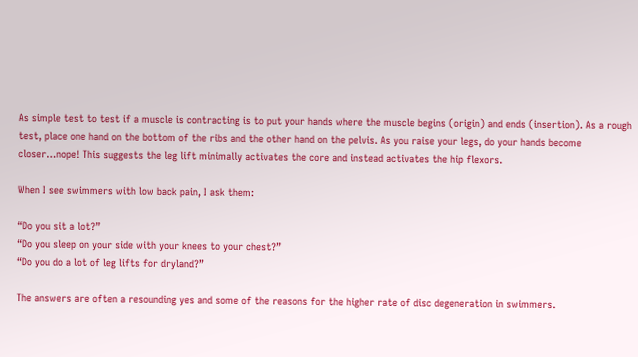As simple test to test if a muscle is contracting is to put your hands where the muscle begins (origin) and ends (insertion). As a rough test, place one hand on the bottom of the ribs and the other hand on the pelvis. As you raise your legs, do your hands become closer…nope! This suggests the leg lift minimally activates the core and instead activates the hip flexors.

When I see swimmers with low back pain, I ask them:

“Do you sit a lot?”
“Do you sleep on your side with your knees to your chest?”
“Do you do a lot of leg lifts for dryland?”

The answers are often a resounding yes and some of the reasons for the higher rate of disc degeneration in swimmers.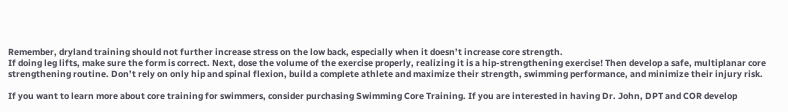Remember, dryland training should not further increase stress on the low back, especially when it doesn’t increase core strength.
If doing leg lifts, make sure the form is correct. Next, dose the volume of the exercise properly, realizing it is a hip-strengthening exercise! Then develop a safe, multiplanar core strengthening routine. Don’t rely on only hip and spinal flexion, build a complete athlete and maximize their strength, swimming performance, and minimize their injury risk.

If you want to learn more about core training for swimmers, consider purchasing Swimming Core Training. If you are interested in having Dr. John, DPT and COR develop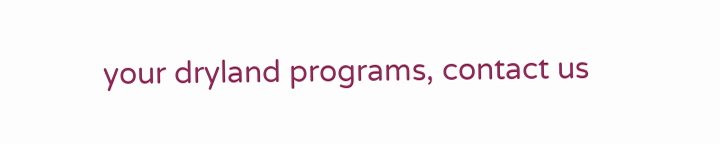your dryland programs, contact us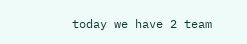today we have 2 team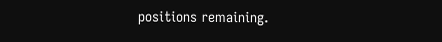positions remaining.